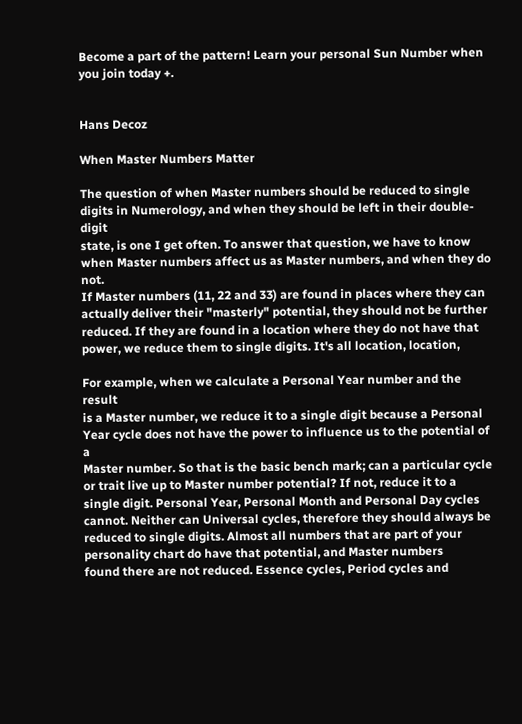Become a part of the pattern! Learn your personal Sun Number when you join today +.


Hans Decoz

When Master Numbers Matter

The question of when Master numbers should be reduced to single
digits in Numerology, and when they should be left in their double-digit
state, is one I get often. To answer that question, we have to know
when Master numbers affect us as Master numbers, and when they do not.
If Master numbers (11, 22 and 33) are found in places where they can
actually deliver their "masterly" potential, they should not be further
reduced. If they are found in a location where they do not have that
power, we reduce them to single digits. It's all location, location,

For example, when we calculate a Personal Year number and the result
is a Master number, we reduce it to a single digit because a Personal
Year cycle does not have the power to influence us to the potential of a
Master number. So that is the basic bench mark; can a particular cycle
or trait live up to Master number potential? If not, reduce it to a
single digit. Personal Year, Personal Month and Personal Day cycles
cannot. Neither can Universal cycles, therefore they should always be
reduced to single digits. Almost all numbers that are part of your
personality chart do have that potential, and Master numbers
found there are not reduced. Essence cycles, Period cycles and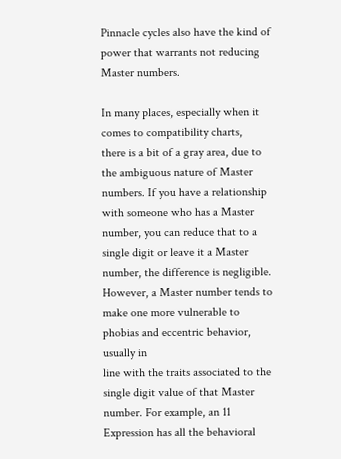Pinnacle cycles also have the kind of power that warrants not reducing
Master numbers.

In many places, especially when it comes to compatibility charts,
there is a bit of a gray area, due to the ambiguous nature of Master
numbers. If you have a relationship with someone who has a Master
number, you can reduce that to a single digit or leave it a Master
number, the difference is negligible. However, a Master number tends to
make one more vulnerable to phobias and eccentric behavior, usually in
line with the traits associated to the single digit value of that Master
number. For example, an 11 Expression has all the behavioral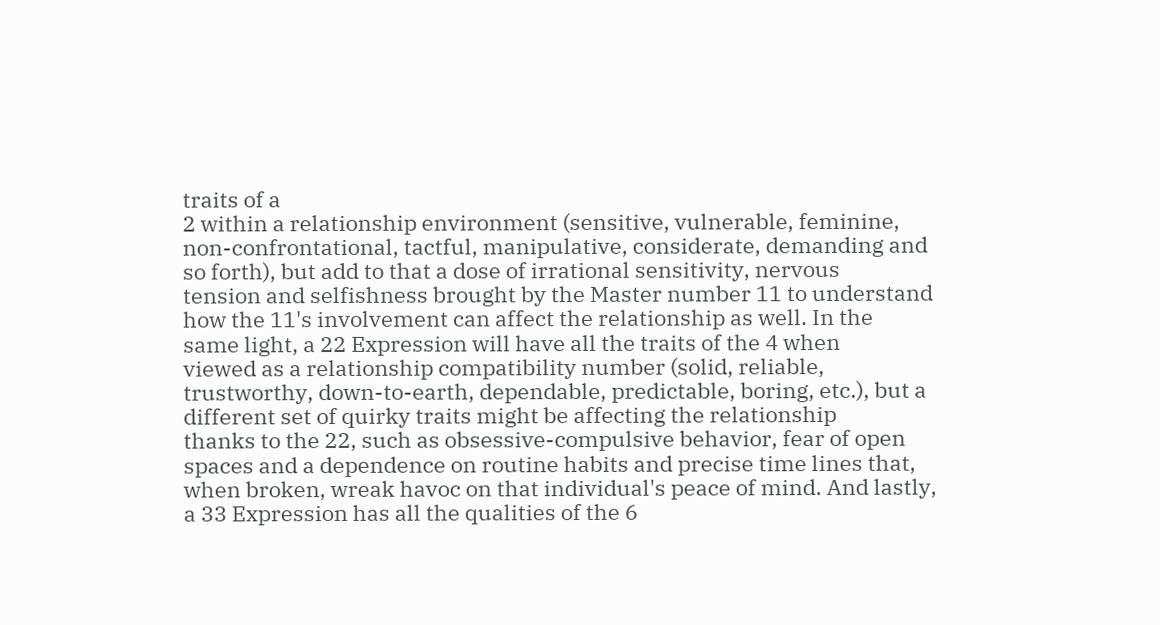traits of a
2 within a relationship environment (sensitive, vulnerable, feminine,
non-confrontational, tactful, manipulative, considerate, demanding and
so forth), but add to that a dose of irrational sensitivity, nervous
tension and selfishness brought by the Master number 11 to understand
how the 11's involvement can affect the relationship as well. In the
same light, a 22 Expression will have all the traits of the 4 when
viewed as a relationship compatibility number (solid, reliable,
trustworthy, down-to-earth, dependable, predictable, boring, etc.), but a
different set of quirky traits might be affecting the relationship
thanks to the 22, such as obsessive-compulsive behavior, fear of open
spaces and a dependence on routine habits and precise time lines that,
when broken, wreak havoc on that individual's peace of mind. And lastly,
a 33 Expression has all the qualities of the 6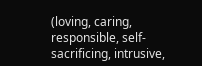(loving, caring,
responsible, self-sacrificing, intrusive,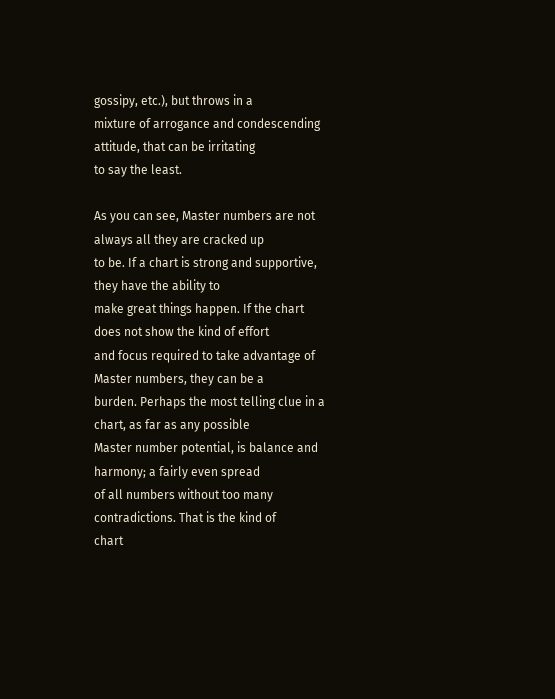gossipy, etc.), but throws in a
mixture of arrogance and condescending attitude, that can be irritating
to say the least.

As you can see, Master numbers are not always all they are cracked up
to be. If a chart is strong and supportive, they have the ability to
make great things happen. If the chart does not show the kind of effort
and focus required to take advantage of Master numbers, they can be a
burden. Perhaps the most telling clue in a chart, as far as any possible
Master number potential, is balance and harmony; a fairly even spread
of all numbers without too many contradictions. That is the kind of
chart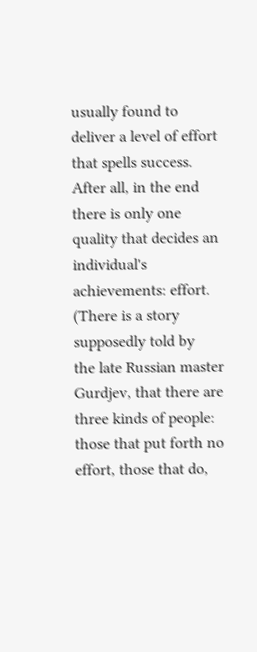usually found to deliver a level of effort that spells success.
After all, in the end there is only one quality that decides an
individual's achievements: effort. (There is a story supposedly told by
the late Russian master Gurdjev, that there are three kinds of people:
those that put forth no effort, those that do,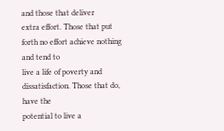and those that deliver
extra effort. Those that put forth no effort achieve nothing and tend to
live a life of poverty and dissatisfaction. Those that do, have the
potential to live a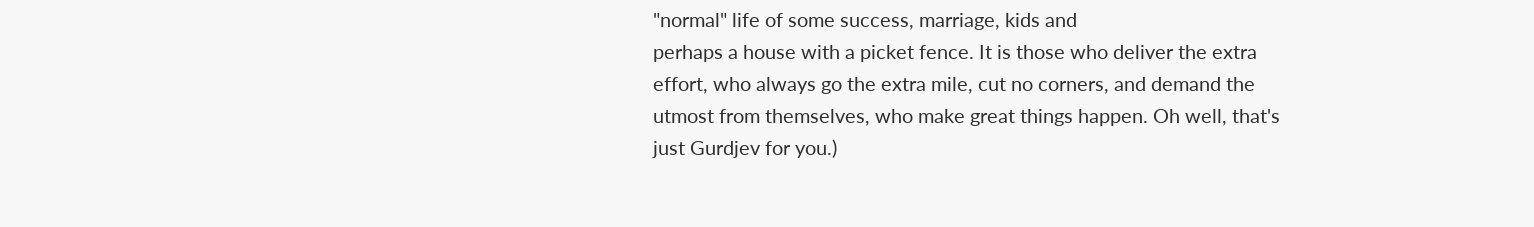"normal" life of some success, marriage, kids and
perhaps a house with a picket fence. It is those who deliver the extra
effort, who always go the extra mile, cut no corners, and demand the
utmost from themselves, who make great things happen. Oh well, that's
just Gurdjev for you.)